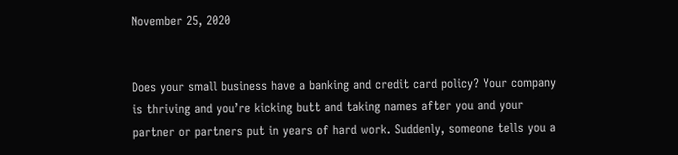November 25, 2020


Does your small business have a banking and credit card policy? Your company is thriving and you’re kicking butt and taking names after you and your partner or partners put in years of hard work. Suddenly, someone tells you a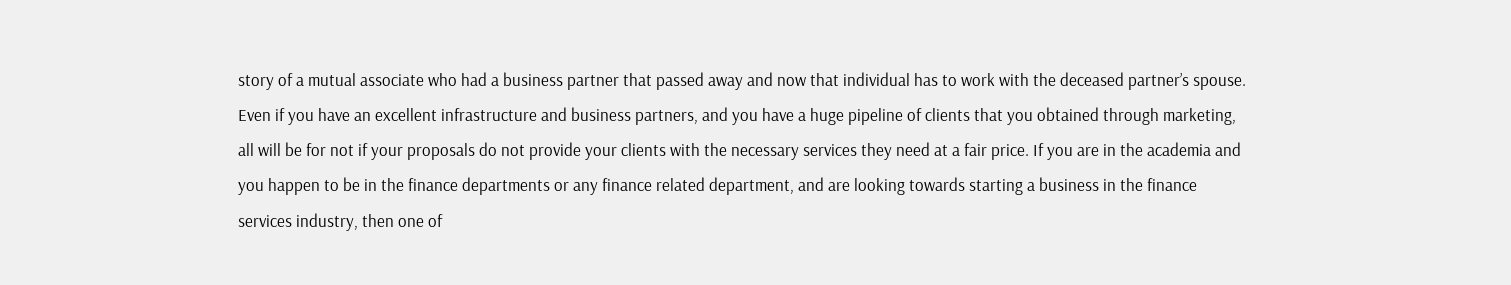story of a mutual associate who had a business partner that passed away and now that individual has to work with the deceased partner’s spouse. Even if you have an excellent infrastructure and business partners, and you have a huge pipeline of clients that you obtained through marketing, all will be for not if your proposals do not provide your clients with the necessary services they need at a fair price. If you are in the academia and you happen to be in the finance departments or any finance related department, and are looking towards starting a business in the finance services industry, then one of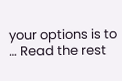your options is to … Read the rest